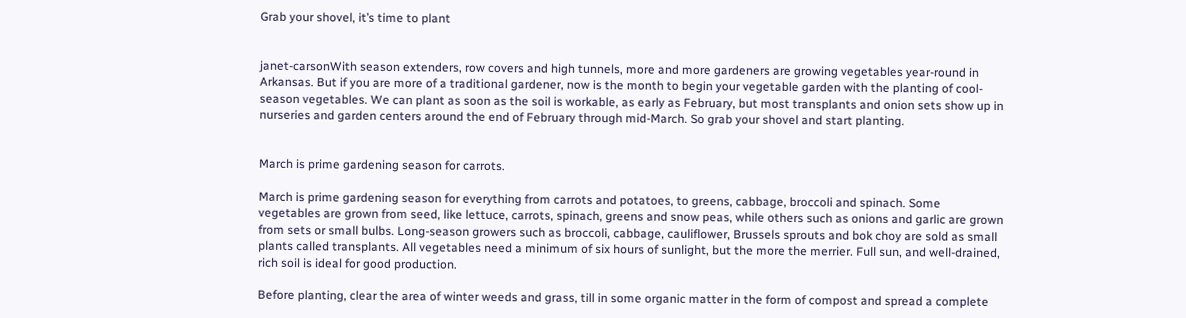Grab your shovel, it’s time to plant


janet-carsonWith season extenders, row covers and high tunnels, more and more gardeners are growing vegetables year-round in Arkansas. But if you are more of a traditional gardener, now is the month to begin your vegetable garden with the planting of cool-season vegetables. We can plant as soon as the soil is workable, as early as February, but most transplants and onion sets show up in nurseries and garden centers around the end of February through mid-March. So grab your shovel and start planting.


March is prime gardening season for carrots.

March is prime gardening season for everything from carrots and potatoes, to greens, cabbage, broccoli and spinach. Some vegetables are grown from seed, like lettuce, carrots, spinach, greens and snow peas, while others such as onions and garlic are grown from sets or small bulbs. Long-season growers such as broccoli, cabbage, cauliflower, Brussels sprouts and bok choy are sold as small plants called transplants. All vegetables need a minimum of six hours of sunlight, but the more the merrier. Full sun, and well-drained, rich soil is ideal for good production.

Before planting, clear the area of winter weeds and grass, till in some organic matter in the form of compost and spread a complete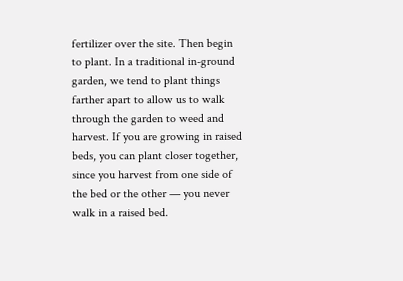fertilizer over the site. Then begin to plant. In a traditional in-ground garden, we tend to plant things farther apart to allow us to walk through the garden to weed and harvest. If you are growing in raised beds, you can plant closer together, since you harvest from one side of the bed or the other — you never walk in a raised bed.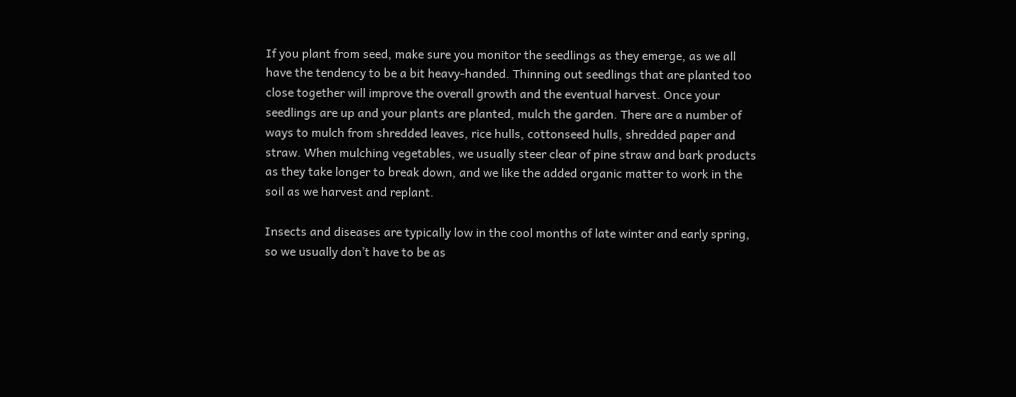If you plant from seed, make sure you monitor the seedlings as they emerge, as we all have the tendency to be a bit heavy-handed. Thinning out seedlings that are planted too close together will improve the overall growth and the eventual harvest. Once your seedlings are up and your plants are planted, mulch the garden. There are a number of ways to mulch from shredded leaves, rice hulls, cottonseed hulls, shredded paper and straw. When mulching vegetables, we usually steer clear of pine straw and bark products as they take longer to break down, and we like the added organic matter to work in the soil as we harvest and replant.

Insects and diseases are typically low in the cool months of late winter and early spring, so we usually don’t have to be as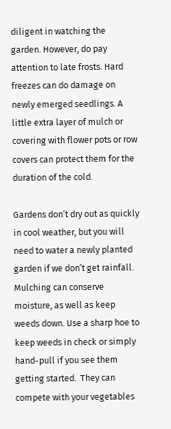diligent in watching the garden. However, do pay attention to late frosts. Hard freezes can do damage on newly emerged seedlings. A little extra layer of mulch or covering with flower pots or row covers can protect them for the duration of the cold.

Gardens don’t dry out as quickly in cool weather, but you will need to water a newly planted garden if we don’t get rainfall. Mulching can conserve moisture, as well as keep weeds down. Use a sharp hoe to keep weeds in check or simply hand-pull if you see them getting started.  They can compete with your vegetables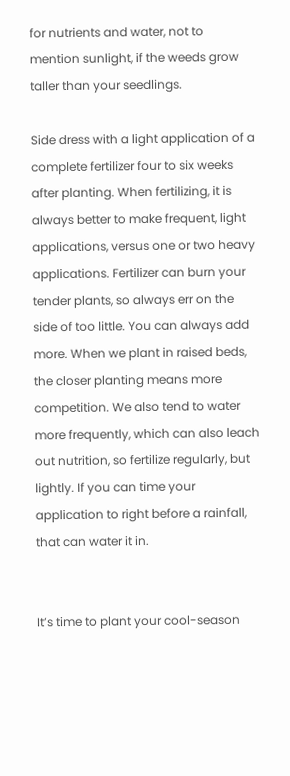for nutrients and water, not to mention sunlight, if the weeds grow taller than your seedlings.

Side dress with a light application of a complete fertilizer four to six weeks after planting. When fertilizing, it is always better to make frequent, light applications, versus one or two heavy applications. Fertilizer can burn your tender plants, so always err on the side of too little. You can always add more. When we plant in raised beds, the closer planting means more competition. We also tend to water more frequently, which can also leach out nutrition, so fertilize regularly, but lightly. If you can time your application to right before a rainfall, that can water it in.


It’s time to plant your cool-season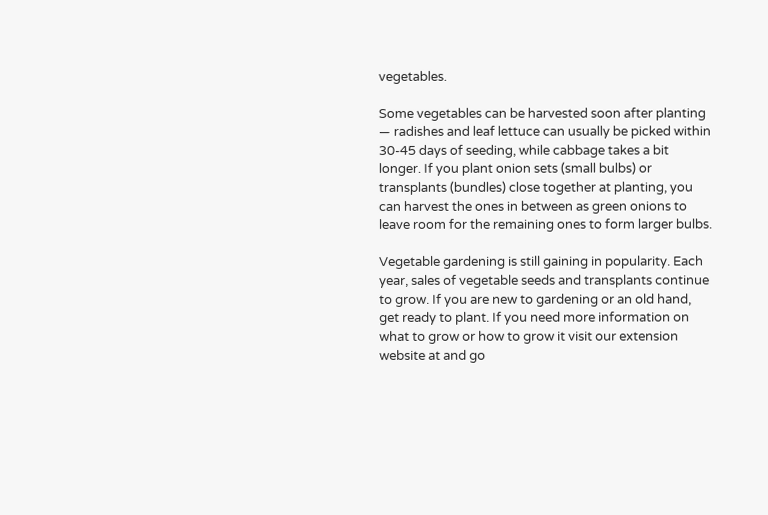vegetables.

Some vegetables can be harvested soon after planting — radishes and leaf lettuce can usually be picked within 30-45 days of seeding, while cabbage takes a bit longer. If you plant onion sets (small bulbs) or transplants (bundles) close together at planting, you can harvest the ones in between as green onions to leave room for the remaining ones to form larger bulbs.

Vegetable gardening is still gaining in popularity. Each year, sales of vegetable seeds and transplants continue to grow. If you are new to gardening or an old hand, get ready to plant. If you need more information on what to grow or how to grow it visit our extension website at and go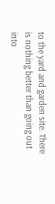to the yard and garden site. There is nothing better than going out into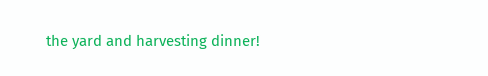the yard and harvesting dinner!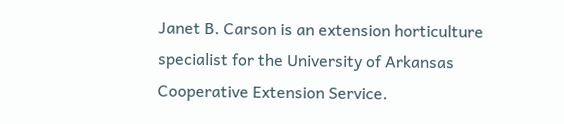Janet B. Carson is an extension horticulture specialist for the University of Arkansas Cooperative Extension Service.